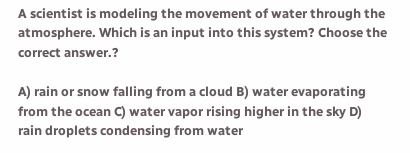A scientist is modeling the movement of water through the atmosphere. Which is an input into this system? Choose the correct answer.?

A) rain or snow falling from a cloud B) water evaporating from the ocean C) water vapor rising higher in the sky D) rain droplets condensing from water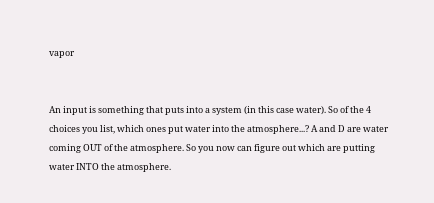vapor


An input is something that puts into a system (in this case water). So of the 4 choices you list, which ones put water into the atmosphere...? A and D are water coming OUT of the atmosphere. So you now can figure out which are putting water INTO the atmosphere.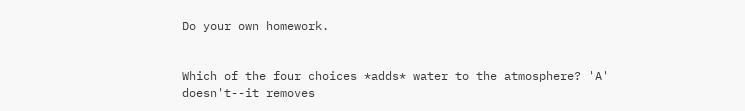Do your own homework.


Which of the four choices *adds* water to the atmosphere? 'A' doesn't--it removes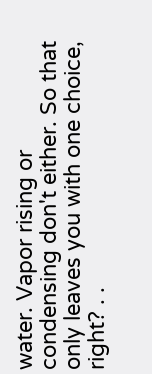water. Vapor rising or condensing don't either. So that only leaves you with one choice, right? . .